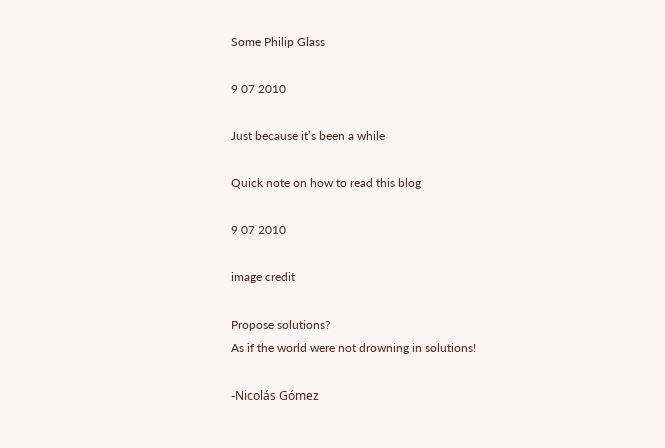Some Philip Glass

9 07 2010

Just because it’s been a while

Quick note on how to read this blog

9 07 2010

image credit

Propose solutions?
As if the world were not drowning in solutions!

-Nicolás Gómez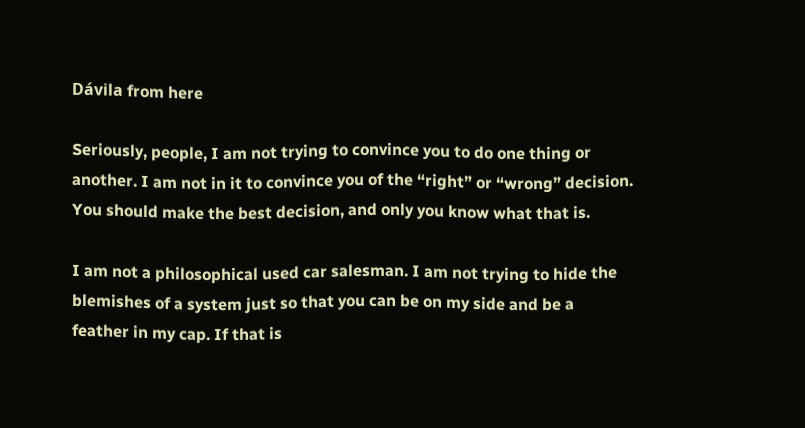Dávila from here

Seriously, people, I am not trying to convince you to do one thing or another. I am not in it to convince you of the “right” or “wrong” decision. You should make the best decision, and only you know what that is.

I am not a philosophical used car salesman. I am not trying to hide the blemishes of a system just so that you can be on my side and be a feather in my cap. If that is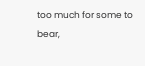too much for some to bear,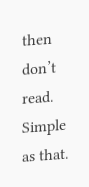then don’t read. Simple as that.